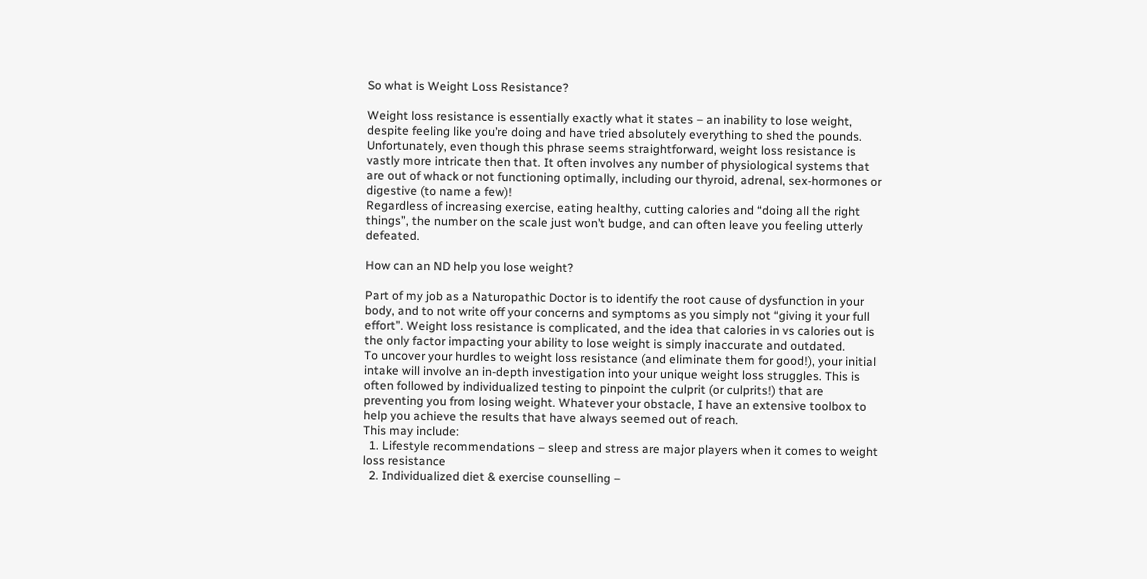So what is Weight Loss Resistance?

Weight loss resistance is essentially exactly what it states – an inability to lose weight, despite feeling like you’re doing and have tried absolutely everything to shed the pounds. Unfortunately, even though this phrase seems straightforward, weight loss resistance is vastly more intricate then that. It often involves any number of physiological systems that are out of whack or not functioning optimally, including our thyroid, adrenal, sex-hormones or digestive (to name a few)!
Regardless of increasing exercise, eating healthy, cutting calories and “doing all the right things”, the number on the scale just won’t budge, and can often leave you feeling utterly defeated.

How can an ND help you lose weight?

Part of my job as a Naturopathic Doctor is to identify the root cause of dysfunction in your body, and to not write off your concerns and symptoms as you simply not “giving it your full effort”. Weight loss resistance is complicated, and the idea that calories in vs calories out is the only factor impacting your ability to lose weight is simply inaccurate and outdated.
To uncover your hurdles to weight loss resistance (and eliminate them for good!), your initial intake will involve an in-depth investigation into your unique weight loss struggles. This is often followed by individualized testing to pinpoint the culprit (or culprits!) that are preventing you from losing weight. Whatever your obstacle, I have an extensive toolbox to help you achieve the results that have always seemed out of reach.
This may include:
  1. Lifestyle recommendations – sleep and stress are major players when it comes to weight loss resistance
  2. Individualized diet & exercise counselling –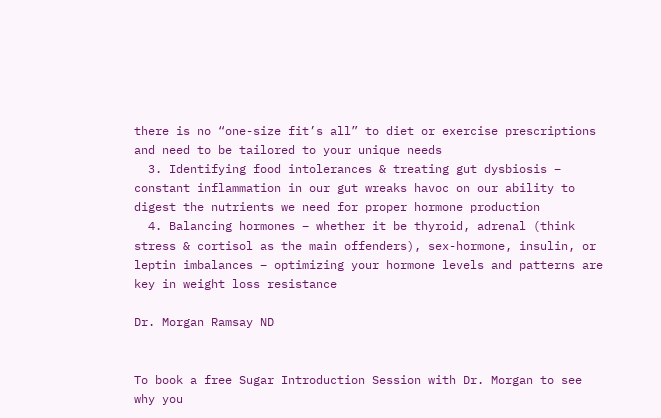there is no “one-size fit’s all” to diet or exercise prescriptions and need to be tailored to your unique needs
  3. Identifying food intolerances & treating gut dysbiosis – constant inflammation in our gut wreaks havoc on our ability to digest the nutrients we need for proper hormone production
  4. Balancing hormones – whether it be thyroid, adrenal (think stress & cortisol as the main offenders), sex-hormone, insulin, or leptin imbalances – optimizing your hormone levels and patterns are key in weight loss resistance

Dr. Morgan Ramsay ND


To book a free Sugar Introduction Session with Dr. Morgan to see why you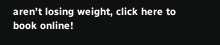aren’t losing weight, click here to book online!